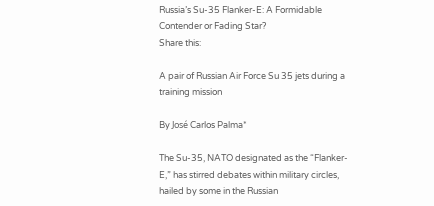Russia’s Su-35 Flanker-E: A Formidable Contender or Fading Star?
Share this:

A pair of Russian Air Force Su 35 jets during a training mission

By José Carlos Palma*

The Su-35, NATO designated as the “Flanker-E,” has stirred debates within military circles, hailed by some in the Russian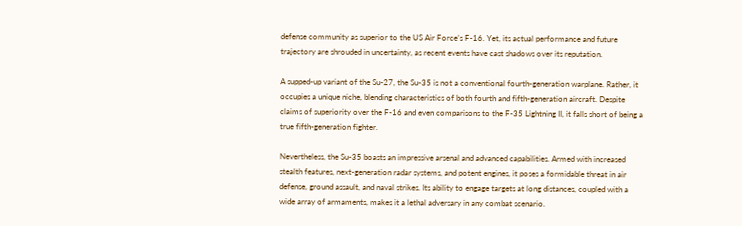defense community as superior to the US Air Force’s F-16. Yet, its actual performance and future trajectory are shrouded in uncertainty, as recent events have cast shadows over its reputation.

A supped-up variant of the Su-27, the Su-35 is not a conventional fourth-generation warplane. Rather, it occupies a unique niche, blending characteristics of both fourth and fifth-generation aircraft. Despite claims of superiority over the F-16 and even comparisons to the F-35 Lightning II, it falls short of being a true fifth-generation fighter.

Nevertheless, the Su-35 boasts an impressive arsenal and advanced capabilities. Armed with increased stealth features, next-generation radar systems, and potent engines, it poses a formidable threat in air defense, ground assault, and naval strikes. Its ability to engage targets at long distances, coupled with a wide array of armaments, makes it a lethal adversary in any combat scenario.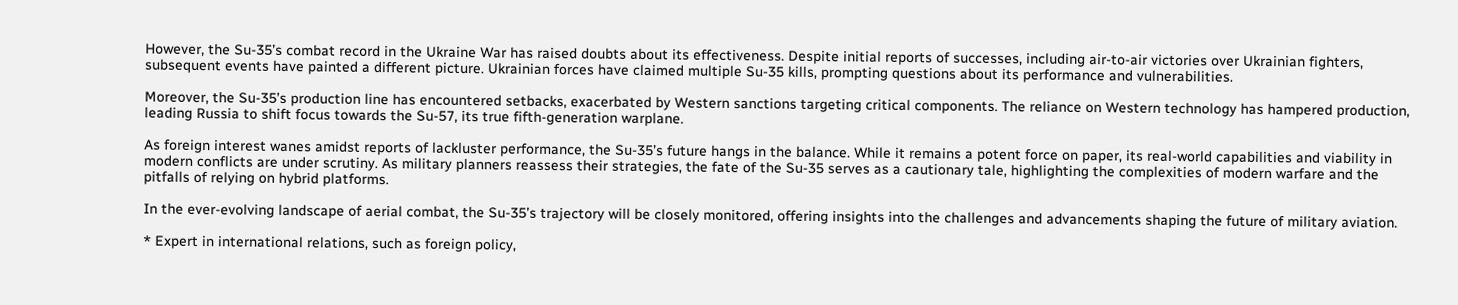However, the Su-35’s combat record in the Ukraine War has raised doubts about its effectiveness. Despite initial reports of successes, including air-to-air victories over Ukrainian fighters, subsequent events have painted a different picture. Ukrainian forces have claimed multiple Su-35 kills, prompting questions about its performance and vulnerabilities.

Moreover, the Su-35’s production line has encountered setbacks, exacerbated by Western sanctions targeting critical components. The reliance on Western technology has hampered production, leading Russia to shift focus towards the Su-57, its true fifth-generation warplane.

As foreign interest wanes amidst reports of lackluster performance, the Su-35’s future hangs in the balance. While it remains a potent force on paper, its real-world capabilities and viability in modern conflicts are under scrutiny. As military planners reassess their strategies, the fate of the Su-35 serves as a cautionary tale, highlighting the complexities of modern warfare and the pitfalls of relying on hybrid platforms.

In the ever-evolving landscape of aerial combat, the Su-35’s trajectory will be closely monitored, offering insights into the challenges and advancements shaping the future of military aviation.

* Expert in international relations, such as foreign policy,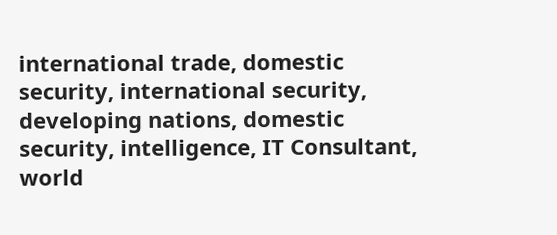international trade, domestic security, international security, developing nations, domestic security, intelligence, IT Consultant, world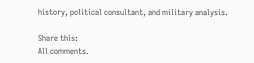history, political consultant, and military analysis.

Share this:
All comments.